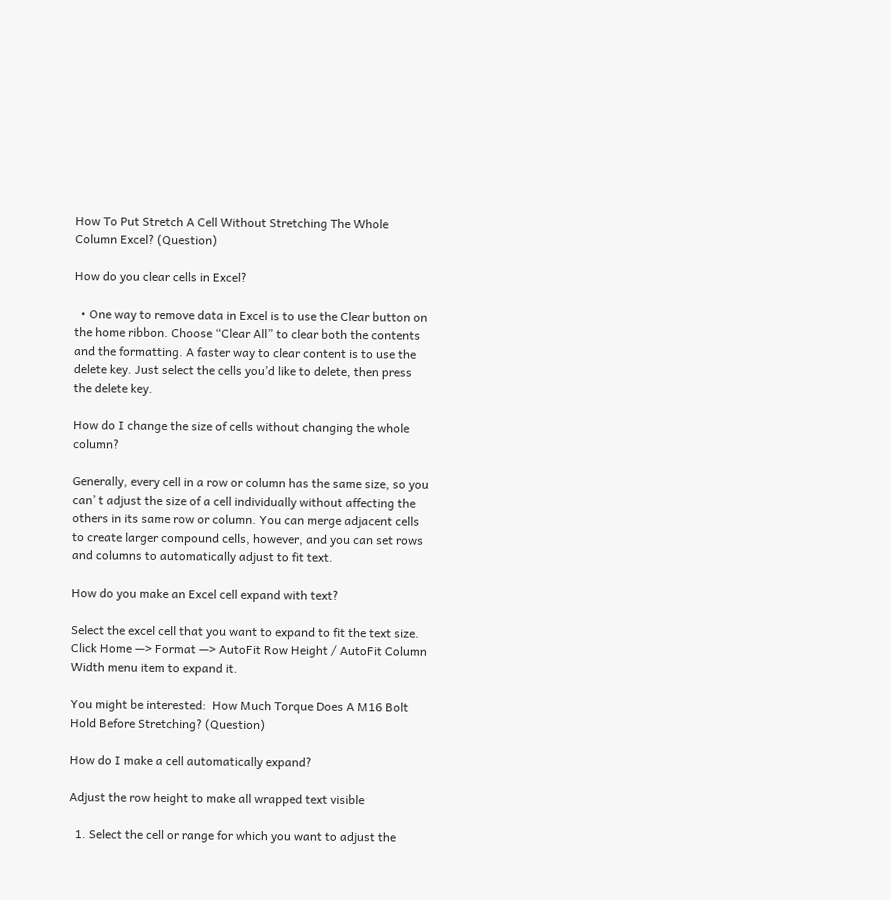How To Put Stretch A Cell Without Stretching The Whole Column Excel? (Question)

How do you clear cells in Excel?

  • One way to remove data in Excel is to use the Clear button on the home ribbon. Choose “Clear All” to clear both the contents and the formatting. A faster way to clear content is to use the delete key. Just select the cells you’d like to delete, then press the delete key.

How do I change the size of cells without changing the whole column?

Generally, every cell in a row or column has the same size, so you can’ t adjust the size of a cell individually without affecting the others in its same row or column. You can merge adjacent cells to create larger compound cells, however, and you can set rows and columns to automatically adjust to fit text.

How do you make an Excel cell expand with text?

Select the excel cell that you want to expand to fit the text size. Click Home —> Format —> AutoFit Row Height / AutoFit Column Width menu item to expand it.

You might be interested:  How Much Torque Does A M16 Bolt Hold Before Stretching? (Question)

How do I make a cell automatically expand?

Adjust the row height to make all wrapped text visible

  1. Select the cell or range for which you want to adjust the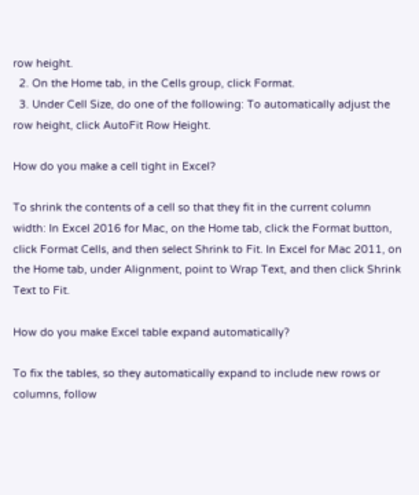row height.
  2. On the Home tab, in the Cells group, click Format.
  3. Under Cell Size, do one of the following: To automatically adjust the row height, click AutoFit Row Height.

How do you make a cell tight in Excel?

To shrink the contents of a cell so that they fit in the current column width: In Excel 2016 for Mac, on the Home tab, click the Format button, click Format Cells, and then select Shrink to Fit. In Excel for Mac 2011, on the Home tab, under Alignment, point to Wrap Text, and then click Shrink Text to Fit.

How do you make Excel table expand automatically?

To fix the tables, so they automatically expand to include new rows or columns, follow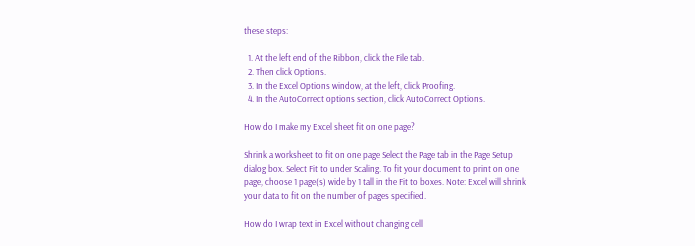these steps:

  1. At the left end of the Ribbon, click the File tab.
  2. Then click Options.
  3. In the Excel Options window, at the left, click Proofing.
  4. In the AutoCorrect options section, click AutoCorrect Options.

How do I make my Excel sheet fit on one page?

Shrink a worksheet to fit on one page Select the Page tab in the Page Setup dialog box. Select Fit to under Scaling. To fit your document to print on one page, choose 1 page(s) wide by 1 tall in the Fit to boxes. Note: Excel will shrink your data to fit on the number of pages specified.

How do I wrap text in Excel without changing cell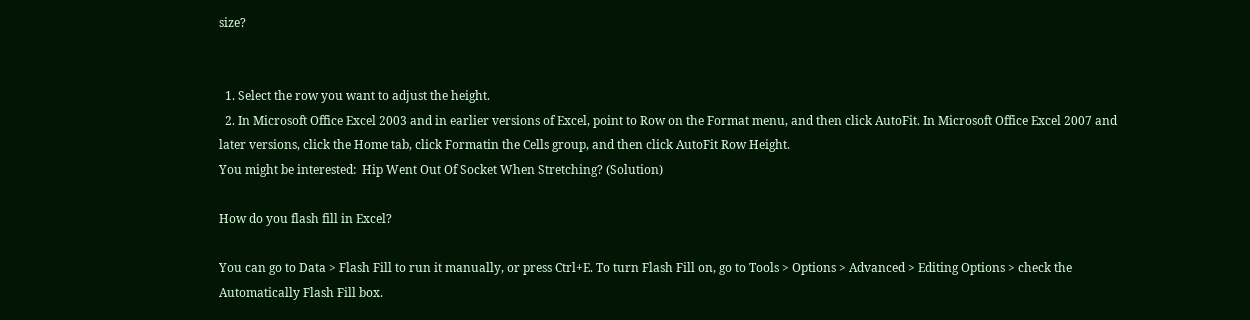size?


  1. Select the row you want to adjust the height.
  2. In Microsoft Office Excel 2003 and in earlier versions of Excel, point to Row on the Format menu, and then click AutoFit. In Microsoft Office Excel 2007 and later versions, click the Home tab, click Formatin the Cells group, and then click AutoFit Row Height.
You might be interested:  Hip Went Out Of Socket When Stretching? (Solution)

How do you flash fill in Excel?

You can go to Data > Flash Fill to run it manually, or press Ctrl+E. To turn Flash Fill on, go to Tools > Options > Advanced > Editing Options > check the Automatically Flash Fill box.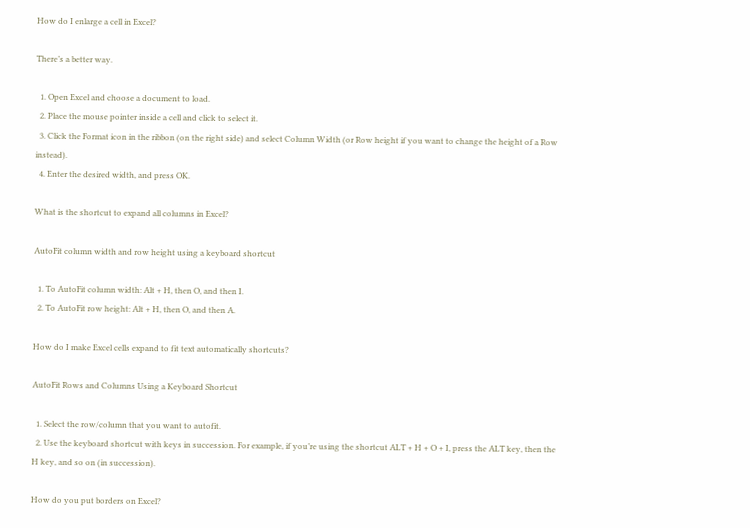How do I enlarge a cell in Excel?

There’s a better way.

  1. Open Excel and choose a document to load.
  2. Place the mouse pointer inside a cell and click to select it.
  3. Click the Format icon in the ribbon (on the right side) and select Column Width (or Row height if you want to change the height of a Row instead).
  4. Enter the desired width, and press OK.

What is the shortcut to expand all columns in Excel?

AutoFit column width and row height using a keyboard shortcut

  1. To AutoFit column width: Alt + H, then O, and then I.
  2. To AutoFit row height: Alt + H, then O, and then A.

How do I make Excel cells expand to fit text automatically shortcuts?

AutoFit Rows and Columns Using a Keyboard Shortcut

  1. Select the row/column that you want to autofit.
  2. Use the keyboard shortcut with keys in succession. For example, if you’re using the shortcut ALT + H + O + I, press the ALT key, then the H key, and so on (in succession).

How do you put borders on Excel?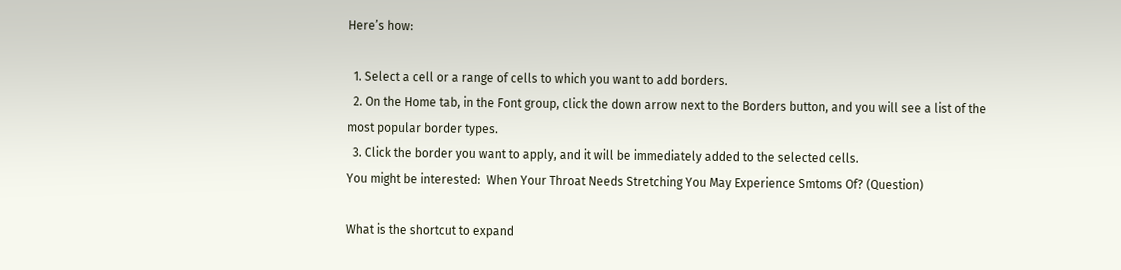Here’s how:

  1. Select a cell or a range of cells to which you want to add borders.
  2. On the Home tab, in the Font group, click the down arrow next to the Borders button, and you will see a list of the most popular border types.
  3. Click the border you want to apply, and it will be immediately added to the selected cells.
You might be interested:  When Your Throat Needs Stretching You May Experience Smtoms Of? (Question)

What is the shortcut to expand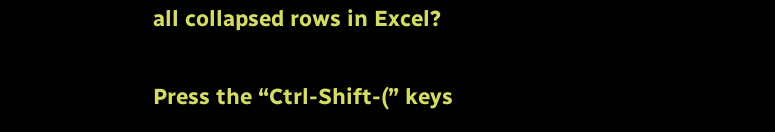all collapsed rows in Excel?

Press the “Ctrl-Shift-(” keys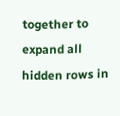together to expand all hidden rows in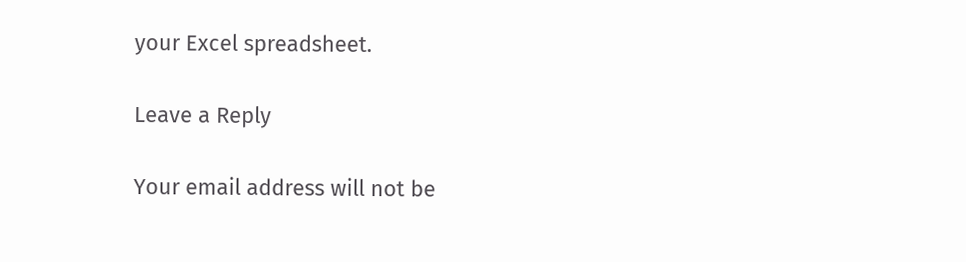your Excel spreadsheet.

Leave a Reply

Your email address will not be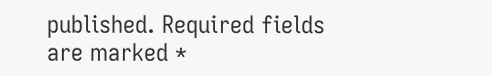published. Required fields are marked *